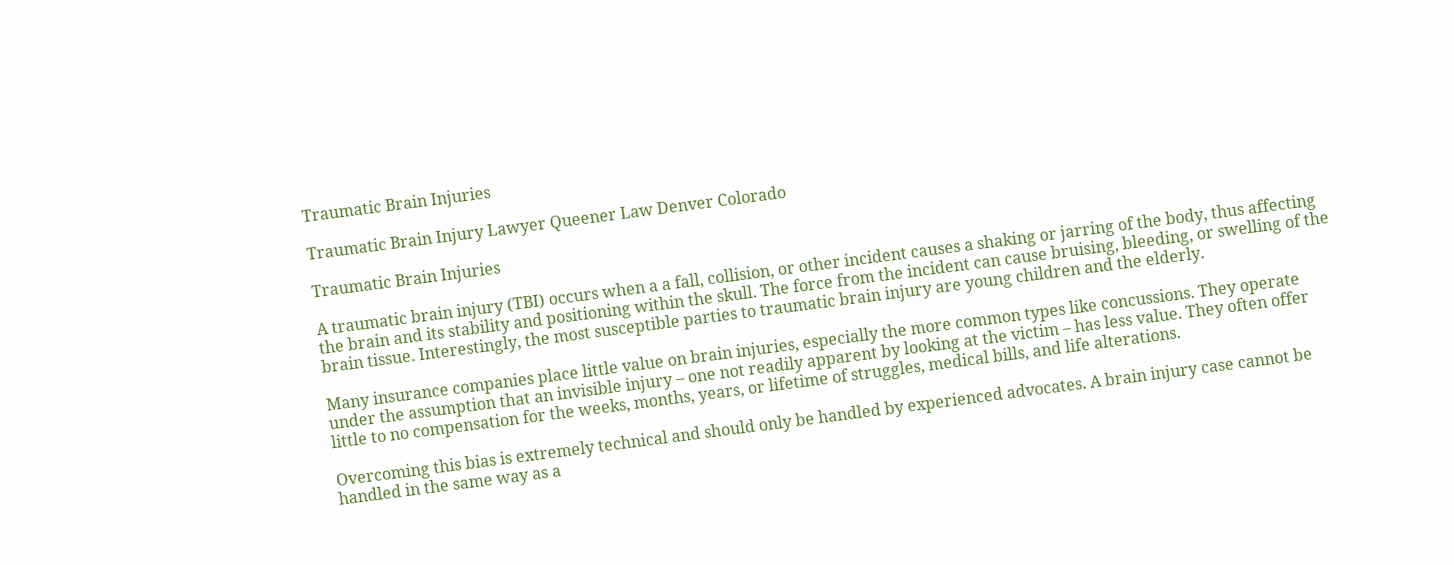Traumatic Brain Injuries

Traumatic Brain Injury Lawyer Queener Law Denver Colorado

Traumatic Brain Injuries

A traumatic brain injury (TBI) occurs when a a fall, collision, or other incident causes a shaking or jarring of the body, thus affecting the brain and its stability and positioning within the skull. The force from the incident can cause bruising, bleeding, or swelling of the brain tissue. Interestingly, the most susceptible parties to traumatic brain injury are young children and the elderly.

Many insurance companies place little value on brain injuries, especially the more common types like concussions. They operate under the assumption that an invisible injury – one not readily apparent by looking at the victim – has less value. They often offer little to no compensation for the weeks, months, years, or lifetime of struggles, medical bills, and life alterations.

Overcoming this bias is extremely technical and should only be handled by experienced advocates. A brain injury case cannot be handled in the same way as a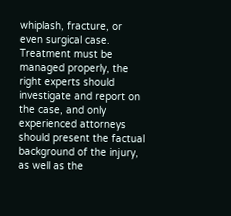whiplash, fracture, or even surgical case. Treatment must be managed properly, the right experts should investigate and report on the case, and only experienced attorneys should present the factual background of the injury, as well as the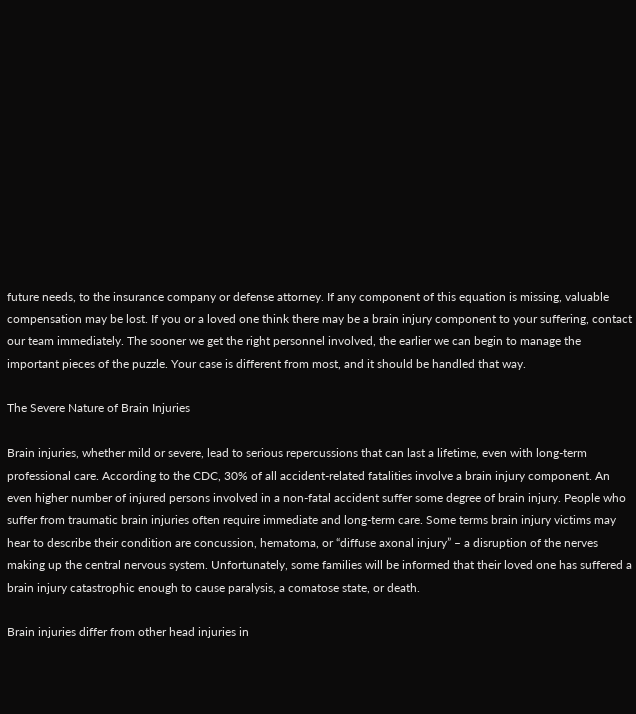future needs, to the insurance company or defense attorney. If any component of this equation is missing, valuable compensation may be lost. If you or a loved one think there may be a brain injury component to your suffering, contact our team immediately. The sooner we get the right personnel involved, the earlier we can begin to manage the important pieces of the puzzle. Your case is different from most, and it should be handled that way.

The Severe Nature of Brain Injuries

Brain injuries, whether mild or severe, lead to serious repercussions that can last a lifetime, even with long-term professional care. According to the CDC, 30% of all accident-related fatalities involve a brain injury component. An even higher number of injured persons involved in a non-fatal accident suffer some degree of brain injury. People who suffer from traumatic brain injuries often require immediate and long-term care. Some terms brain injury victims may hear to describe their condition are concussion, hematoma, or “diffuse axonal injury” – a disruption of the nerves making up the central nervous system. Unfortunately, some families will be informed that their loved one has suffered a brain injury catastrophic enough to cause paralysis, a comatose state, or death.

Brain injuries differ from other head injuries in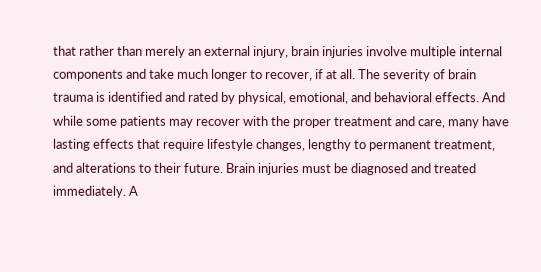that rather than merely an external injury, brain injuries involve multiple internal components and take much longer to recover, if at all. The severity of brain trauma is identified and rated by physical, emotional, and behavioral effects. And while some patients may recover with the proper treatment and care, many have lasting effects that require lifestyle changes, lengthy to permanent treatment, and alterations to their future. Brain injuries must be diagnosed and treated immediately. A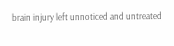brain injury left unnoticed and untreated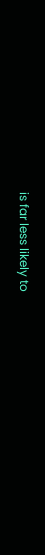is far less likely to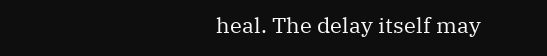heal. The delay itself may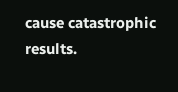cause catastrophic results.